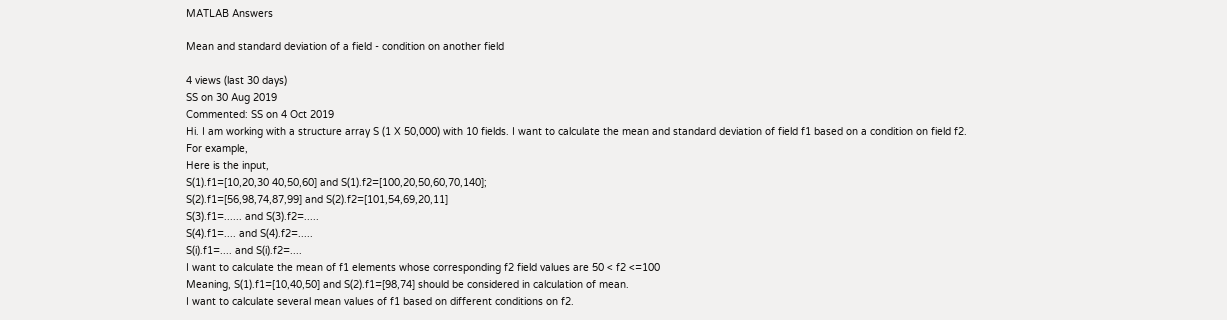MATLAB Answers

Mean and standard deviation of a field - condition on another field

4 views (last 30 days)
SS on 30 Aug 2019
Commented: SS on 4 Oct 2019
Hi. I am working with a structure array S (1 X 50,000) with 10 fields. I want to calculate the mean and standard deviation of field f1 based on a condition on field f2.
For example,
Here is the input,
S(1).f1=[10,20,30 40,50,60] and S(1).f2=[100,20,50,60,70,140];
S(2).f1=[56,98,74,87,99] and S(2).f2=[101,54,69,20,11]
S(3).f1=...... and S(3).f2=.....
S(4).f1=.... and S(4).f2=.....
S(i).f1=.... and S(i).f2=....
I want to calculate the mean of f1 elements whose corresponding f2 field values are 50 < f2 <=100
Meaning, S(1).f1=[10,40,50] and S(2).f1=[98,74] should be considered in calculation of mean.
I want to calculate several mean values of f1 based on different conditions on f2.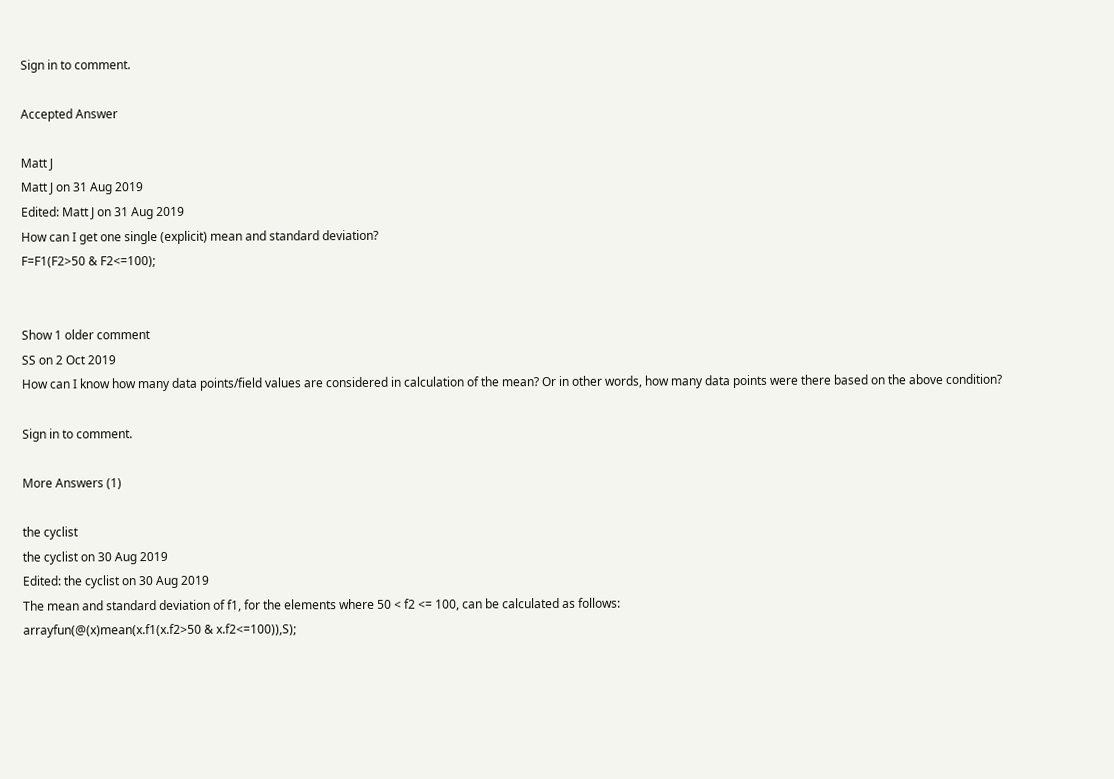Sign in to comment.

Accepted Answer

Matt J
Matt J on 31 Aug 2019
Edited: Matt J on 31 Aug 2019
How can I get one single (explicit) mean and standard deviation?
F=F1(F2>50 & F2<=100);


Show 1 older comment
SS on 2 Oct 2019
How can I know how many data points/field values are considered in calculation of the mean? Or in other words, how many data points were there based on the above condition?

Sign in to comment.

More Answers (1)

the cyclist
the cyclist on 30 Aug 2019
Edited: the cyclist on 30 Aug 2019
The mean and standard deviation of f1, for the elements where 50 < f2 <= 100, can be calculated as follows:
arrayfun(@(x)mean(x.f1(x.f2>50 & x.f2<=100)),S);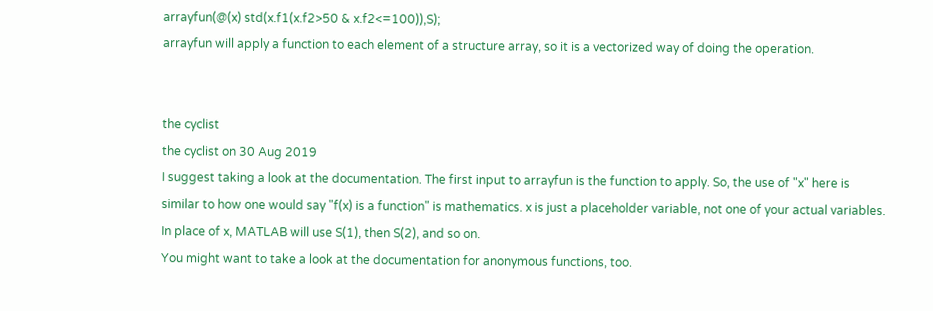arrayfun(@(x) std(x.f1(x.f2>50 & x.f2<=100)),S);
arrayfun will apply a function to each element of a structure array, so it is a vectorized way of doing the operation.


the cyclist
the cyclist on 30 Aug 2019
I suggest taking a look at the documentation. The first input to arrayfun is the function to apply. So, the use of "x" here is similar to how one would say "f(x) is a function" is mathematics. x is just a placeholder variable, not one of your actual variables. In place of x, MATLAB will use S(1), then S(2), and so on.
You might want to take a look at the documentation for anonymous functions, too.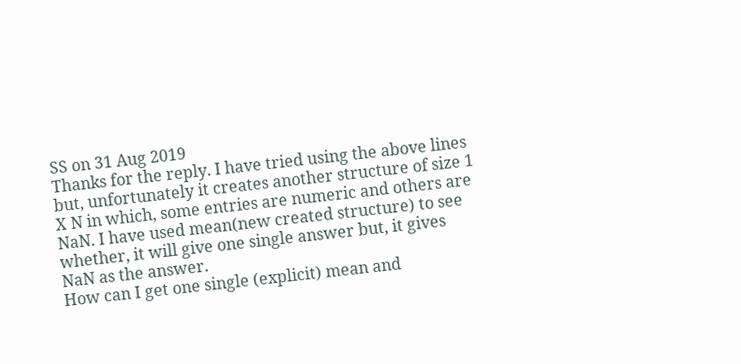SS on 31 Aug 2019
Thanks for the reply. I have tried using the above lines but, unfortunately it creates another structure of size 1 X N in which, some entries are numeric and others are NaN. I have used mean(new created structure) to see whether, it will give one single answer but, it gives NaN as the answer.
How can I get one single (explicit) mean and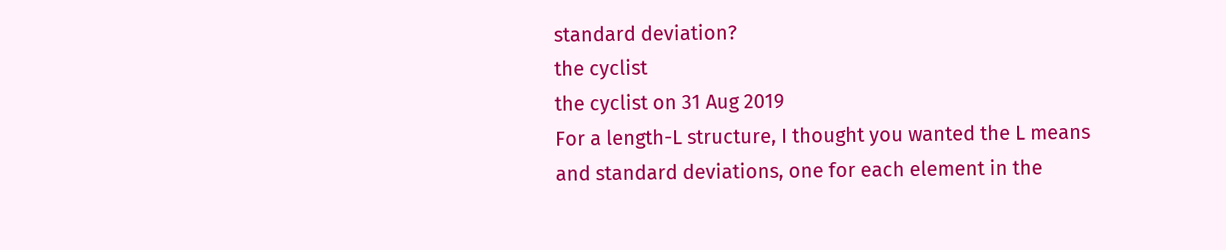standard deviation?
the cyclist
the cyclist on 31 Aug 2019
For a length-L structure, I thought you wanted the L means and standard deviations, one for each element in the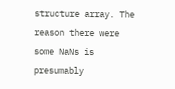structure array. The reason there were some NaNs is presumably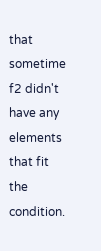that sometime f2 didn't have any elements that fit the condition.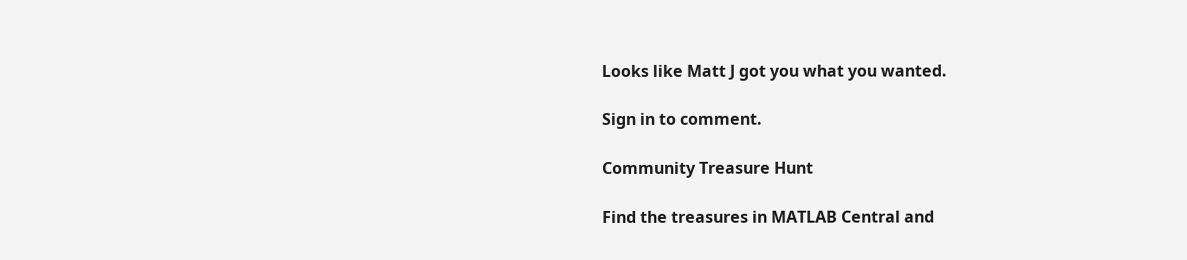Looks like Matt J got you what you wanted.

Sign in to comment.

Community Treasure Hunt

Find the treasures in MATLAB Central and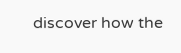discover how the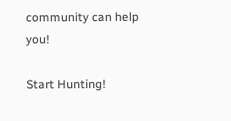community can help you!

Start Hunting!